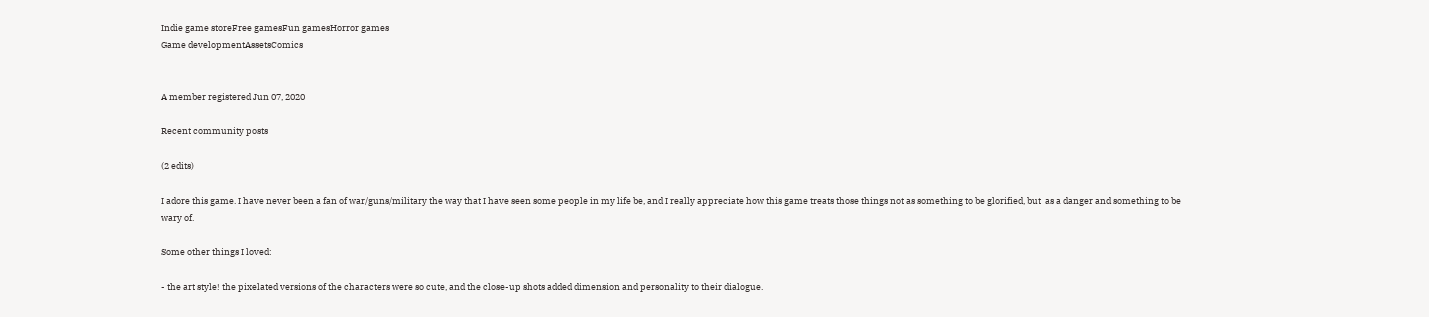Indie game storeFree gamesFun gamesHorror games
Game developmentAssetsComics


A member registered Jun 07, 2020

Recent community posts

(2 edits)

I adore this game. I have never been a fan of war/guns/military the way that I have seen some people in my life be, and I really appreciate how this game treats those things not as something to be glorified, but  as a danger and something to be wary of.

Some other things I loved:

- the art style! the pixelated versions of the characters were so cute, and the close-up shots added dimension and personality to their dialogue.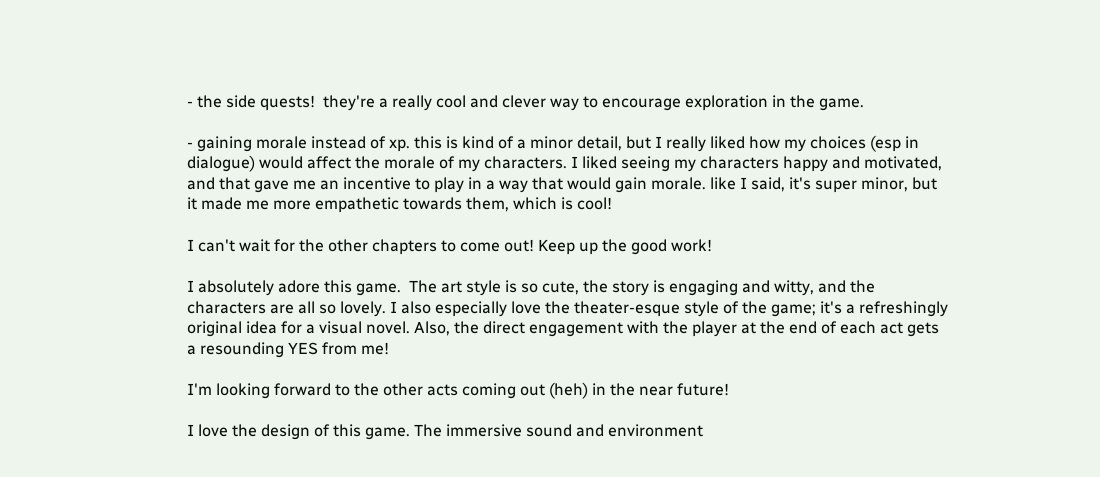- the side quests!  they're a really cool and clever way to encourage exploration in the game.

- gaining morale instead of xp. this is kind of a minor detail, but I really liked how my choices (esp in dialogue) would affect the morale of my characters. I liked seeing my characters happy and motivated, and that gave me an incentive to play in a way that would gain morale. like I said, it's super minor, but it made me more empathetic towards them, which is cool!

I can't wait for the other chapters to come out! Keep up the good work!

I absolutely adore this game.  The art style is so cute, the story is engaging and witty, and the characters are all so lovely. I also especially love the theater-esque style of the game; it's a refreshingly original idea for a visual novel. Also, the direct engagement with the player at the end of each act gets a resounding YES from me!

I'm looking forward to the other acts coming out (heh) in the near future!

I love the design of this game. The immersive sound and environment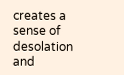creates a sense of desolation and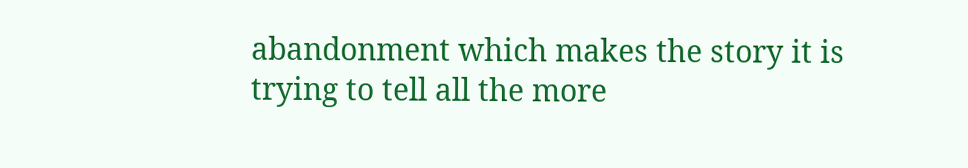abandonment which makes the story it is trying to tell all the more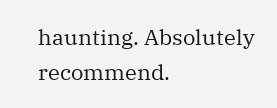haunting. Absolutely recommend.